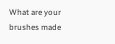What are your brushes made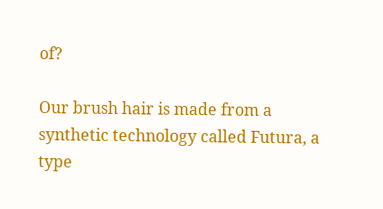of?

Our brush hair is made from a synthetic technology called Futura, a type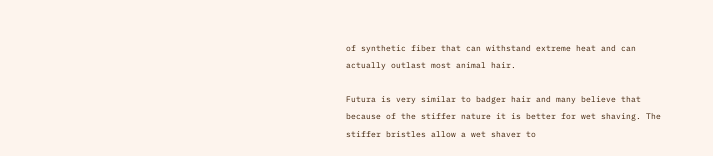of synthetic fiber that can withstand extreme heat and can actually outlast most animal hair.

Futura is very similar to badger hair and many believe that because of the stiffer nature it is better for wet shaving. The stiffer bristles allow a wet shaver to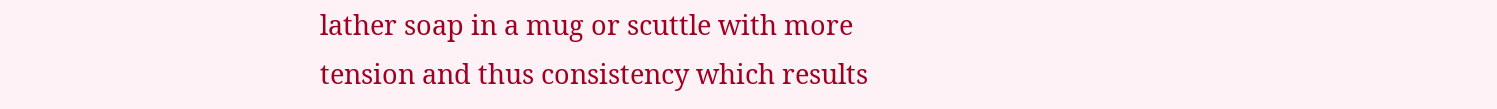lather soap in a mug or scuttle with more tension and thus consistency which results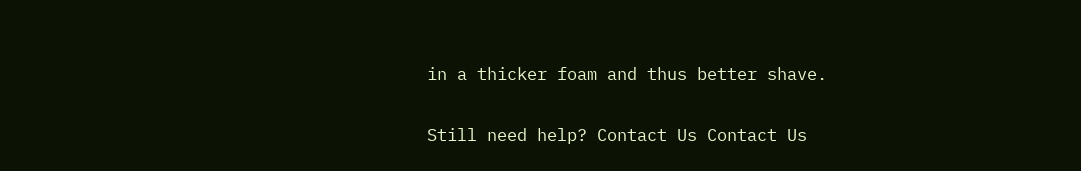in a thicker foam and thus better shave.

Still need help? Contact Us Contact Us